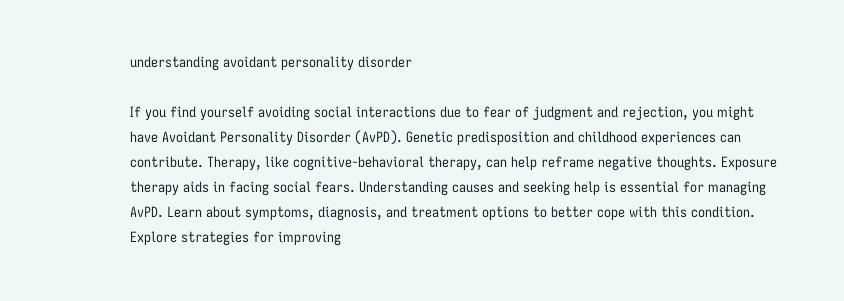understanding avoidant personality disorder

If you find yourself avoiding social interactions due to fear of judgment and rejection, you might have Avoidant Personality Disorder (AvPD). Genetic predisposition and childhood experiences can contribute. Therapy, like cognitive-behavioral therapy, can help reframe negative thoughts. Exposure therapy aids in facing social fears. Understanding causes and seeking help is essential for managing AvPD. Learn about symptoms, diagnosis, and treatment options to better cope with this condition. Explore strategies for improving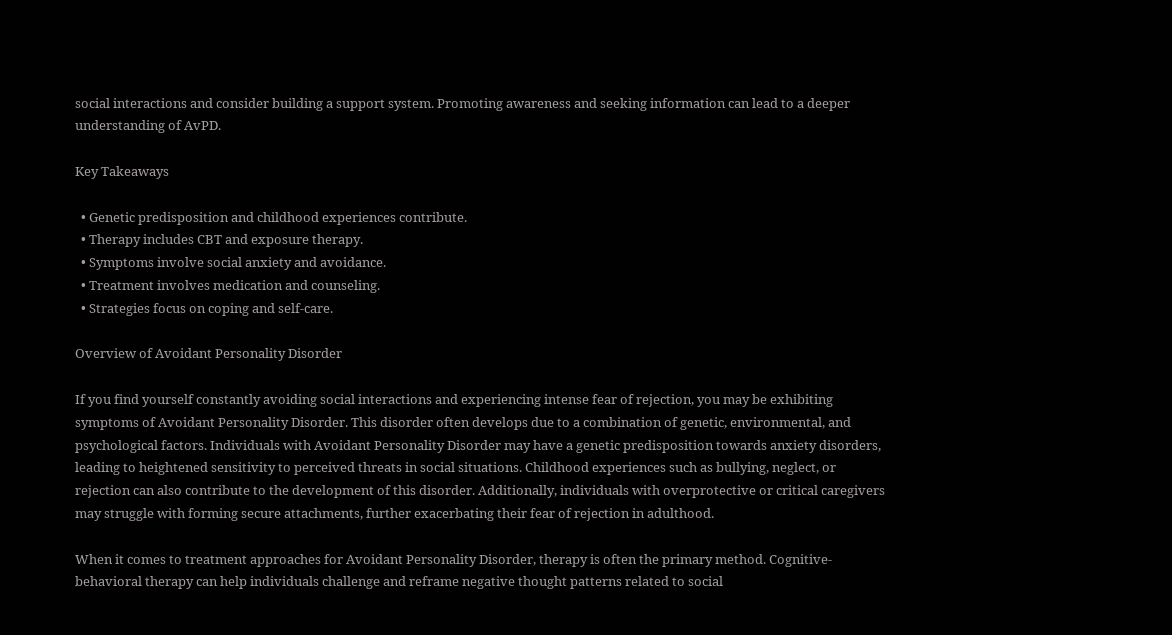social interactions and consider building a support system. Promoting awareness and seeking information can lead to a deeper understanding of AvPD.

Key Takeaways

  • Genetic predisposition and childhood experiences contribute.
  • Therapy includes CBT and exposure therapy.
  • Symptoms involve social anxiety and avoidance.
  • Treatment involves medication and counseling.
  • Strategies focus on coping and self-care.

Overview of Avoidant Personality Disorder

If you find yourself constantly avoiding social interactions and experiencing intense fear of rejection, you may be exhibiting symptoms of Avoidant Personality Disorder. This disorder often develops due to a combination of genetic, environmental, and psychological factors. Individuals with Avoidant Personality Disorder may have a genetic predisposition towards anxiety disorders, leading to heightened sensitivity to perceived threats in social situations. Childhood experiences such as bullying, neglect, or rejection can also contribute to the development of this disorder. Additionally, individuals with overprotective or critical caregivers may struggle with forming secure attachments, further exacerbating their fear of rejection in adulthood.

When it comes to treatment approaches for Avoidant Personality Disorder, therapy is often the primary method. Cognitive-behavioral therapy can help individuals challenge and reframe negative thought patterns related to social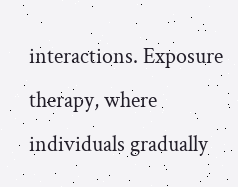interactions. Exposure therapy, where individuals gradually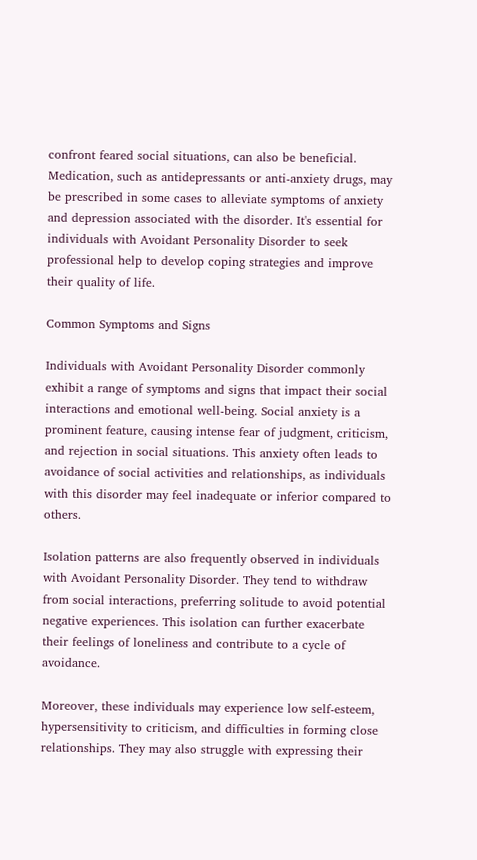confront feared social situations, can also be beneficial. Medication, such as antidepressants or anti-anxiety drugs, may be prescribed in some cases to alleviate symptoms of anxiety and depression associated with the disorder. It's essential for individuals with Avoidant Personality Disorder to seek professional help to develop coping strategies and improve their quality of life.

Common Symptoms and Signs

Individuals with Avoidant Personality Disorder commonly exhibit a range of symptoms and signs that impact their social interactions and emotional well-being. Social anxiety is a prominent feature, causing intense fear of judgment, criticism, and rejection in social situations. This anxiety often leads to avoidance of social activities and relationships, as individuals with this disorder may feel inadequate or inferior compared to others.

Isolation patterns are also frequently observed in individuals with Avoidant Personality Disorder. They tend to withdraw from social interactions, preferring solitude to avoid potential negative experiences. This isolation can further exacerbate their feelings of loneliness and contribute to a cycle of avoidance.

Moreover, these individuals may experience low self-esteem, hypersensitivity to criticism, and difficulties in forming close relationships. They may also struggle with expressing their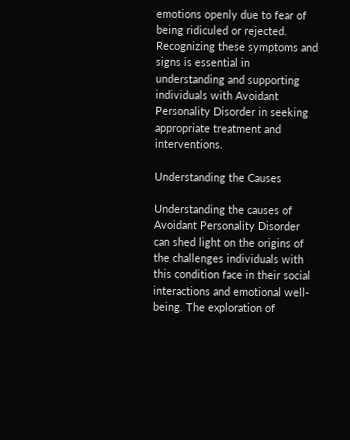emotions openly due to fear of being ridiculed or rejected. Recognizing these symptoms and signs is essential in understanding and supporting individuals with Avoidant Personality Disorder in seeking appropriate treatment and interventions.

Understanding the Causes

Understanding the causes of Avoidant Personality Disorder can shed light on the origins of the challenges individuals with this condition face in their social interactions and emotional well-being. The exploration of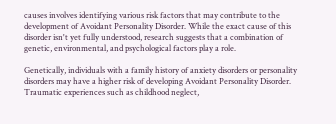causes involves identifying various risk factors that may contribute to the development of Avoidant Personality Disorder. While the exact cause of this disorder isn't yet fully understood, research suggests that a combination of genetic, environmental, and psychological factors play a role.

Genetically, individuals with a family history of anxiety disorders or personality disorders may have a higher risk of developing Avoidant Personality Disorder. Traumatic experiences such as childhood neglect,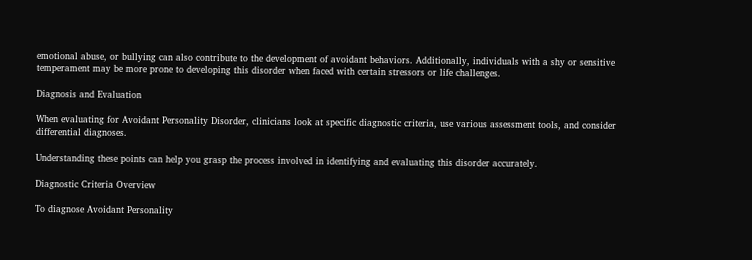emotional abuse, or bullying can also contribute to the development of avoidant behaviors. Additionally, individuals with a shy or sensitive temperament may be more prone to developing this disorder when faced with certain stressors or life challenges.

Diagnosis and Evaluation

When evaluating for Avoidant Personality Disorder, clinicians look at specific diagnostic criteria, use various assessment tools, and consider differential diagnoses.

Understanding these points can help you grasp the process involved in identifying and evaluating this disorder accurately.

Diagnostic Criteria Overview

To diagnose Avoidant Personality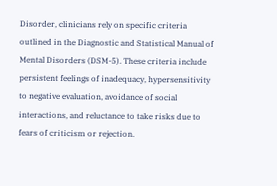Disorder, clinicians rely on specific criteria outlined in the Diagnostic and Statistical Manual of Mental Disorders (DSM-5). These criteria include persistent feelings of inadequacy, hypersensitivity to negative evaluation, avoidance of social interactions, and reluctance to take risks due to fears of criticism or rejection.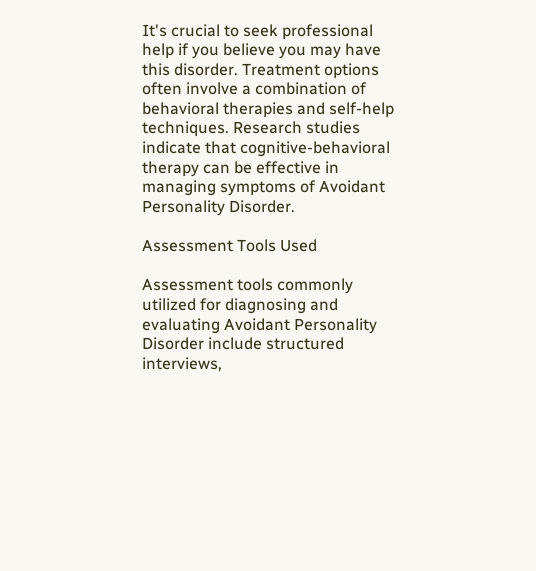It's crucial to seek professional help if you believe you may have this disorder. Treatment options often involve a combination of behavioral therapies and self-help techniques. Research studies indicate that cognitive-behavioral therapy can be effective in managing symptoms of Avoidant Personality Disorder.

Assessment Tools Used

Assessment tools commonly utilized for diagnosing and evaluating Avoidant Personality Disorder include structured interviews,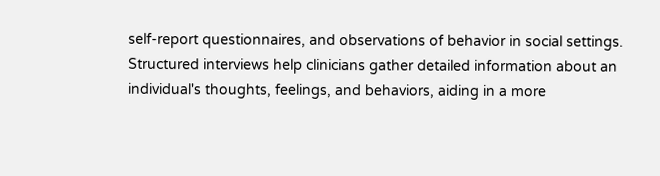self-report questionnaires, and observations of behavior in social settings. Structured interviews help clinicians gather detailed information about an individual's thoughts, feelings, and behaviors, aiding in a more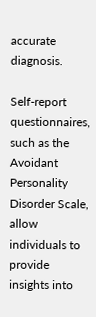accurate diagnosis.

Self-report questionnaires, such as the Avoidant Personality Disorder Scale, allow individuals to provide insights into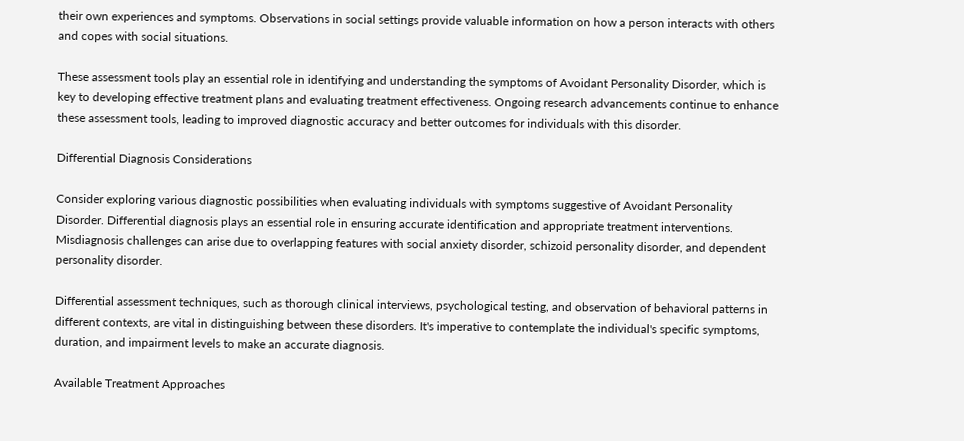their own experiences and symptoms. Observations in social settings provide valuable information on how a person interacts with others and copes with social situations.

These assessment tools play an essential role in identifying and understanding the symptoms of Avoidant Personality Disorder, which is key to developing effective treatment plans and evaluating treatment effectiveness. Ongoing research advancements continue to enhance these assessment tools, leading to improved diagnostic accuracy and better outcomes for individuals with this disorder.

Differential Diagnosis Considerations

Consider exploring various diagnostic possibilities when evaluating individuals with symptoms suggestive of Avoidant Personality Disorder. Differential diagnosis plays an essential role in ensuring accurate identification and appropriate treatment interventions. Misdiagnosis challenges can arise due to overlapping features with social anxiety disorder, schizoid personality disorder, and dependent personality disorder.

Differential assessment techniques, such as thorough clinical interviews, psychological testing, and observation of behavioral patterns in different contexts, are vital in distinguishing between these disorders. It's imperative to contemplate the individual's specific symptoms, duration, and impairment levels to make an accurate diagnosis.

Available Treatment Approaches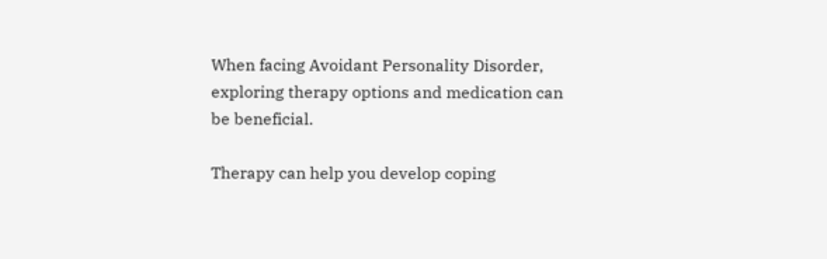When facing Avoidant Personality Disorder, exploring therapy options and medication can be beneficial.

Therapy can help you develop coping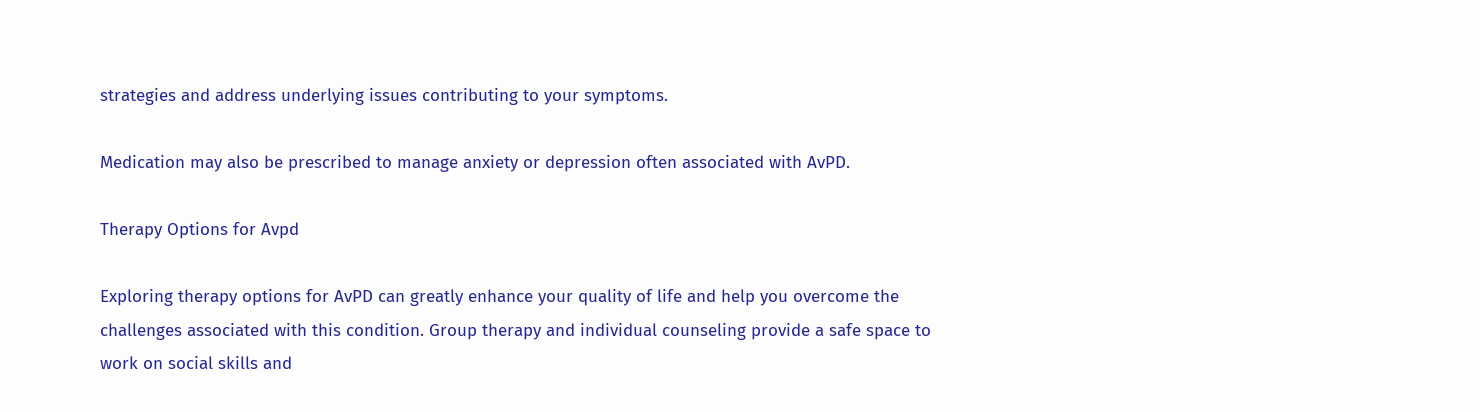strategies and address underlying issues contributing to your symptoms.

Medication may also be prescribed to manage anxiety or depression often associated with AvPD.

Therapy Options for Avpd

Exploring therapy options for AvPD can greatly enhance your quality of life and help you overcome the challenges associated with this condition. Group therapy and individual counseling provide a safe space to work on social skills and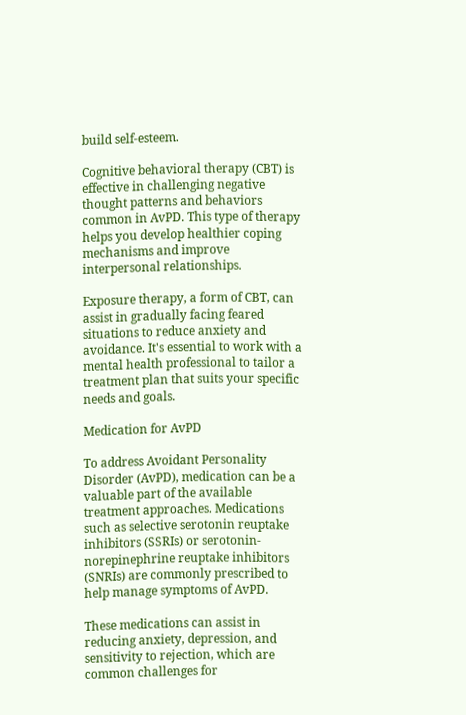build self-esteem.

Cognitive behavioral therapy (CBT) is effective in challenging negative thought patterns and behaviors common in AvPD. This type of therapy helps you develop healthier coping mechanisms and improve interpersonal relationships.

Exposure therapy, a form of CBT, can assist in gradually facing feared situations to reduce anxiety and avoidance. It's essential to work with a mental health professional to tailor a treatment plan that suits your specific needs and goals.

Medication for AvPD

To address Avoidant Personality Disorder (AvPD), medication can be a valuable part of the available treatment approaches. Medications such as selective serotonin reuptake inhibitors (SSRIs) or serotonin-norepinephrine reuptake inhibitors (SNRIs) are commonly prescribed to help manage symptoms of AvPD.

These medications can assist in reducing anxiety, depression, and sensitivity to rejection, which are common challenges for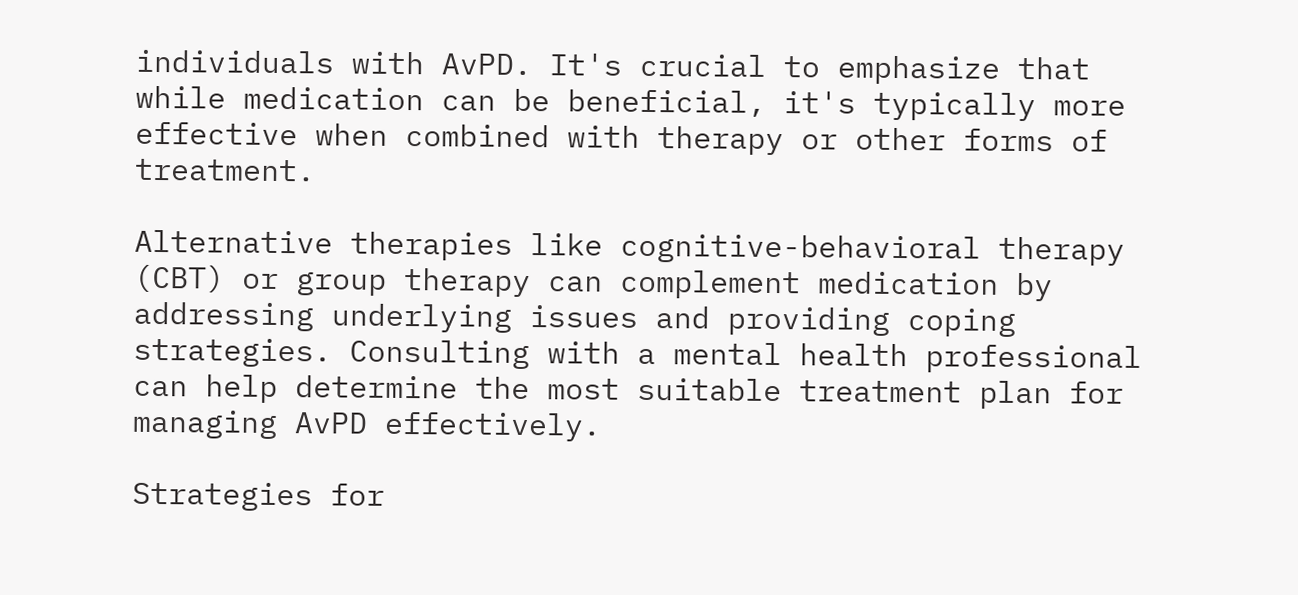individuals with AvPD. It's crucial to emphasize that while medication can be beneficial, it's typically more effective when combined with therapy or other forms of treatment.

Alternative therapies like cognitive-behavioral therapy (CBT) or group therapy can complement medication by addressing underlying issues and providing coping strategies. Consulting with a mental health professional can help determine the most suitable treatment plan for managing AvPD effectively.

Strategies for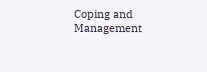Coping and Management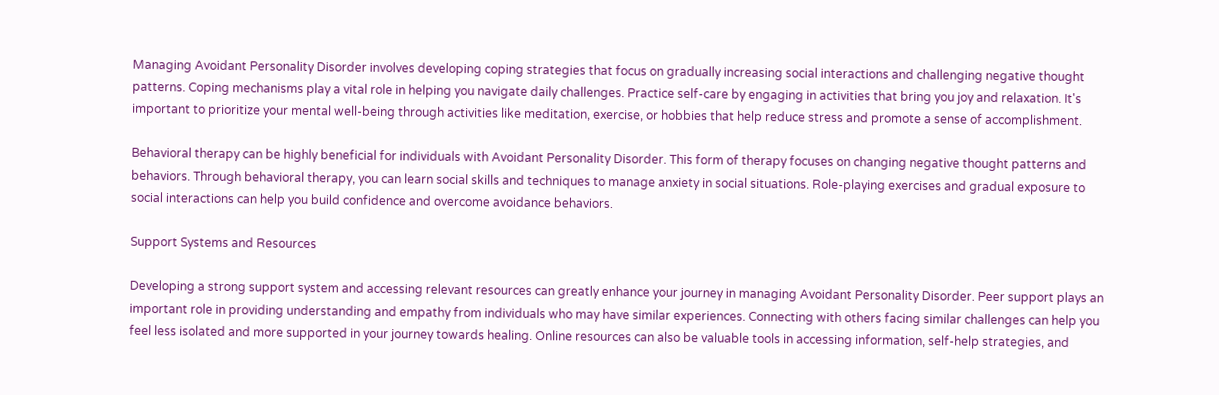Managing Avoidant Personality Disorder involves developing coping strategies that focus on gradually increasing social interactions and challenging negative thought patterns. Coping mechanisms play a vital role in helping you navigate daily challenges. Practice self-care by engaging in activities that bring you joy and relaxation. It's important to prioritize your mental well-being through activities like meditation, exercise, or hobbies that help reduce stress and promote a sense of accomplishment.

Behavioral therapy can be highly beneficial for individuals with Avoidant Personality Disorder. This form of therapy focuses on changing negative thought patterns and behaviors. Through behavioral therapy, you can learn social skills and techniques to manage anxiety in social situations. Role-playing exercises and gradual exposure to social interactions can help you build confidence and overcome avoidance behaviors.

Support Systems and Resources

Developing a strong support system and accessing relevant resources can greatly enhance your journey in managing Avoidant Personality Disorder. Peer support plays an important role in providing understanding and empathy from individuals who may have similar experiences. Connecting with others facing similar challenges can help you feel less isolated and more supported in your journey towards healing. Online resources can also be valuable tools in accessing information, self-help strategies, and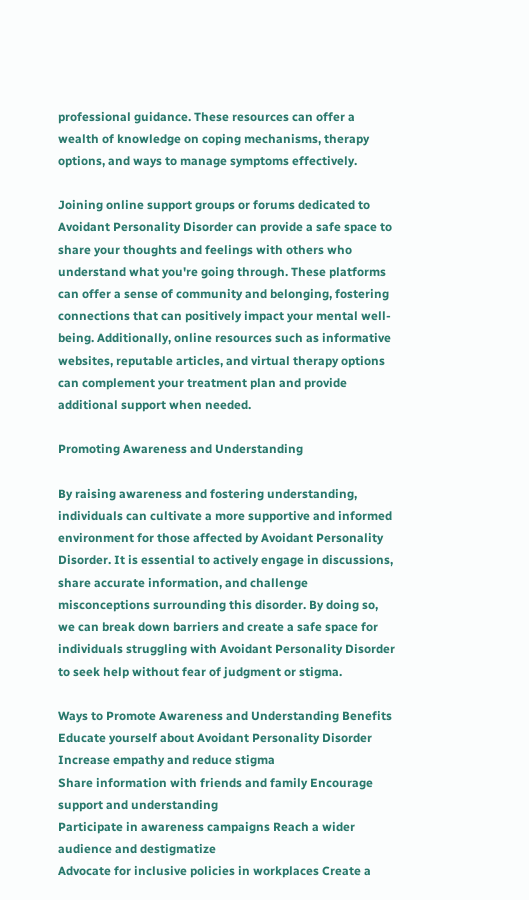professional guidance. These resources can offer a wealth of knowledge on coping mechanisms, therapy options, and ways to manage symptoms effectively.

Joining online support groups or forums dedicated to Avoidant Personality Disorder can provide a safe space to share your thoughts and feelings with others who understand what you're going through. These platforms can offer a sense of community and belonging, fostering connections that can positively impact your mental well-being. Additionally, online resources such as informative websites, reputable articles, and virtual therapy options can complement your treatment plan and provide additional support when needed.

Promoting Awareness and Understanding

By raising awareness and fostering understanding, individuals can cultivate a more supportive and informed environment for those affected by Avoidant Personality Disorder. It is essential to actively engage in discussions, share accurate information, and challenge misconceptions surrounding this disorder. By doing so, we can break down barriers and create a safe space for individuals struggling with Avoidant Personality Disorder to seek help without fear of judgment or stigma.

Ways to Promote Awareness and Understanding Benefits
Educate yourself about Avoidant Personality Disorder Increase empathy and reduce stigma
Share information with friends and family Encourage support and understanding
Participate in awareness campaigns Reach a wider audience and destigmatize
Advocate for inclusive policies in workplaces Create a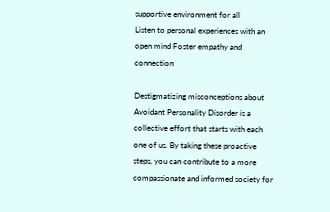supportive environment for all
Listen to personal experiences with an open mind Foster empathy and connection

Destigmatizing misconceptions about Avoidant Personality Disorder is a collective effort that starts with each one of us. By taking these proactive steps, you can contribute to a more compassionate and informed society for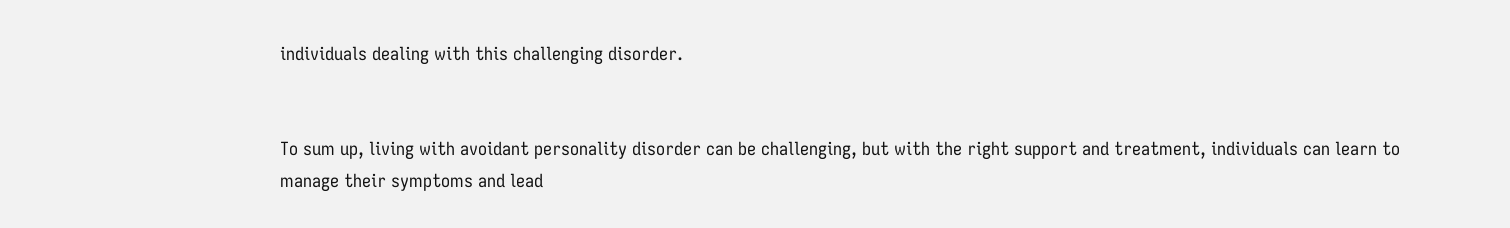individuals dealing with this challenging disorder.


To sum up, living with avoidant personality disorder can be challenging, but with the right support and treatment, individuals can learn to manage their symptoms and lead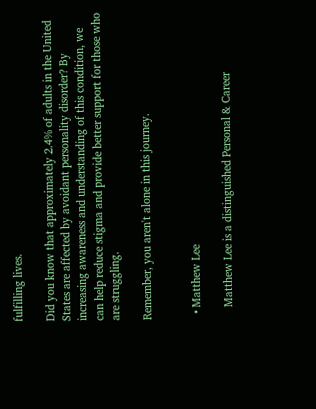fulfilling lives.

Did you know that approximately 2.4% of adults in the United States are affected by avoidant personality disorder? By increasing awareness and understanding of this condition, we can help reduce stigma and provide better support for those who are struggling.

Remember, you aren't alone in this journey.


  • Matthew Lee

    Matthew Lee is a distinguished Personal & Career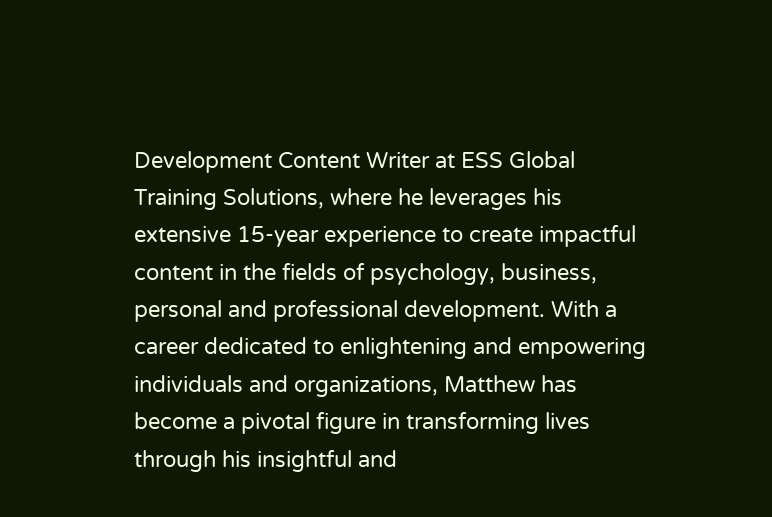Development Content Writer at ESS Global Training Solutions, where he leverages his extensive 15-year experience to create impactful content in the fields of psychology, business, personal and professional development. With a career dedicated to enlightening and empowering individuals and organizations, Matthew has become a pivotal figure in transforming lives through his insightful and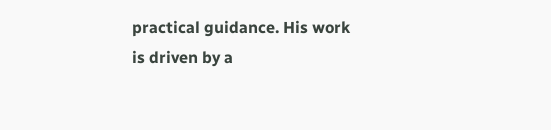practical guidance. His work is driven by a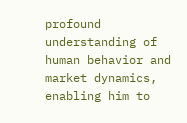profound understanding of human behavior and market dynamics, enabling him to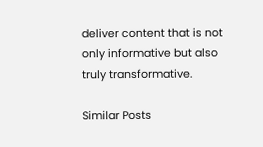deliver content that is not only informative but also truly transformative.

Similar Posts